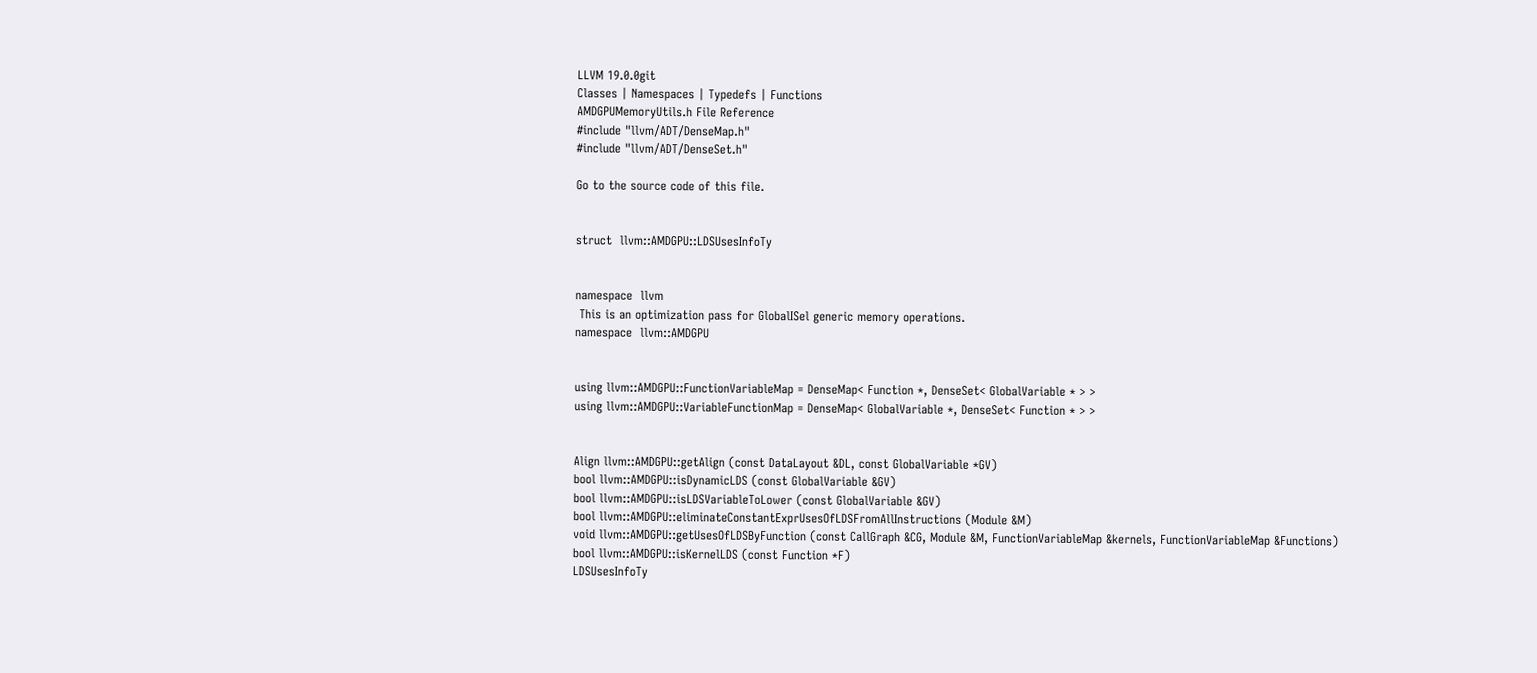LLVM 19.0.0git
Classes | Namespaces | Typedefs | Functions
AMDGPUMemoryUtils.h File Reference
#include "llvm/ADT/DenseMap.h"
#include "llvm/ADT/DenseSet.h"

Go to the source code of this file.


struct  llvm::AMDGPU::LDSUsesInfoTy


namespace  llvm
 This is an optimization pass for GlobalISel generic memory operations.
namespace  llvm::AMDGPU


using llvm::AMDGPU::FunctionVariableMap = DenseMap< Function *, DenseSet< GlobalVariable * > >
using llvm::AMDGPU::VariableFunctionMap = DenseMap< GlobalVariable *, DenseSet< Function * > >


Align llvm::AMDGPU::getAlign (const DataLayout &DL, const GlobalVariable *GV)
bool llvm::AMDGPU::isDynamicLDS (const GlobalVariable &GV)
bool llvm::AMDGPU::isLDSVariableToLower (const GlobalVariable &GV)
bool llvm::AMDGPU::eliminateConstantExprUsesOfLDSFromAllInstructions (Module &M)
void llvm::AMDGPU::getUsesOfLDSByFunction (const CallGraph &CG, Module &M, FunctionVariableMap &kernels, FunctionVariableMap &Functions)
bool llvm::AMDGPU::isKernelLDS (const Function *F)
LDSUsesInfoTy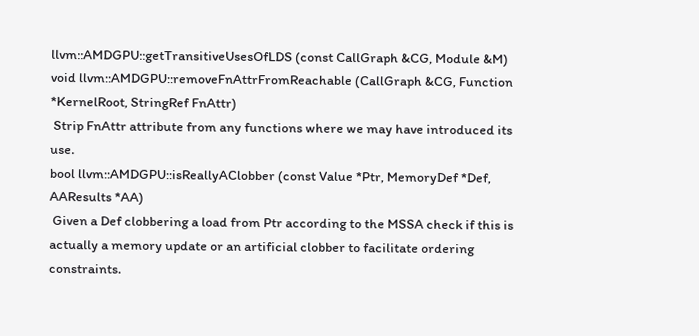llvm::AMDGPU::getTransitiveUsesOfLDS (const CallGraph &CG, Module &M)
void llvm::AMDGPU::removeFnAttrFromReachable (CallGraph &CG, Function *KernelRoot, StringRef FnAttr)
 Strip FnAttr attribute from any functions where we may have introduced its use.
bool llvm::AMDGPU::isReallyAClobber (const Value *Ptr, MemoryDef *Def, AAResults *AA)
 Given a Def clobbering a load from Ptr according to the MSSA check if this is actually a memory update or an artificial clobber to facilitate ordering constraints.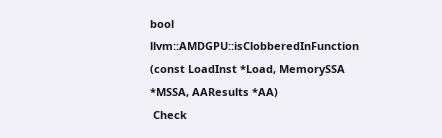bool llvm::AMDGPU::isClobberedInFunction (const LoadInst *Load, MemorySSA *MSSA, AAResults *AA)
 Check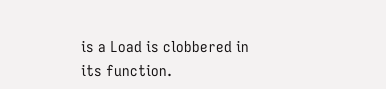is a Load is clobbered in its function.